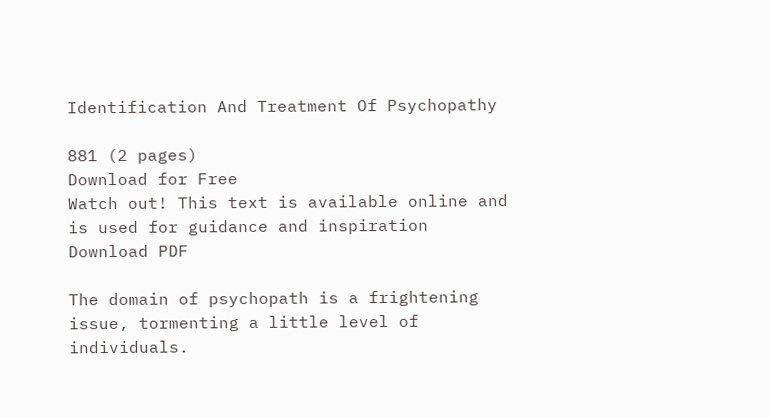Identification And Treatment Of Psychopathy

881 (2 pages)
Download for Free
Watch out! This text is available online and is used for guidance and inspiration
Download PDF

The domain of psychopath is a frightening issue, tormenting a little level of individuals.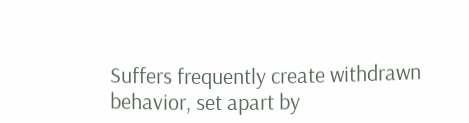Suffers frequently create withdrawn behavior, set apart by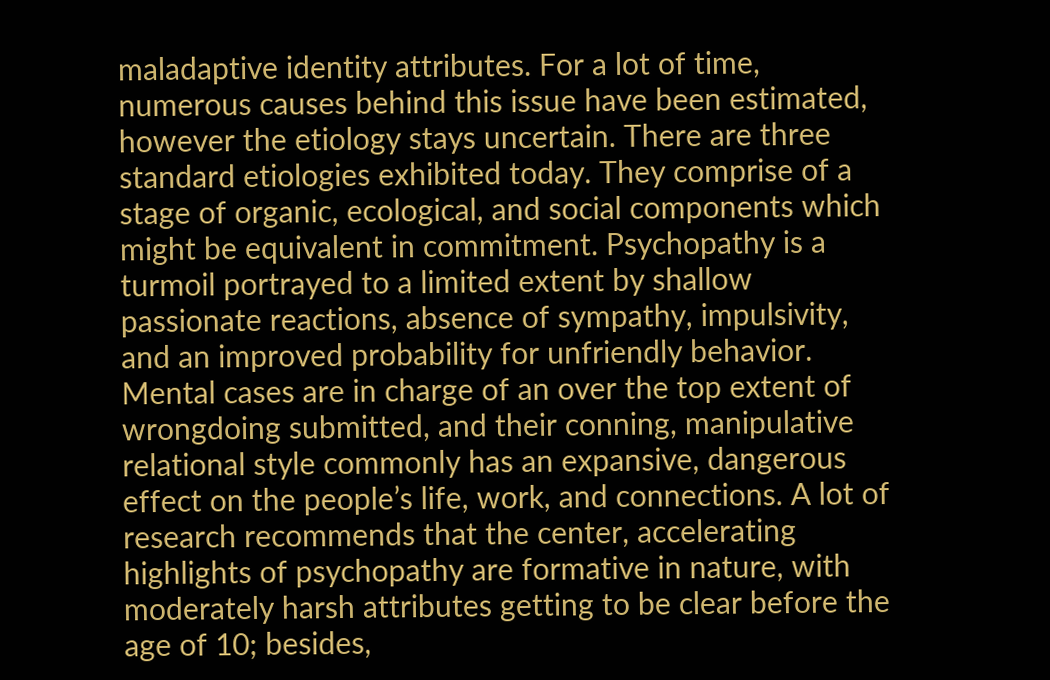maladaptive identity attributes. For a lot of time, numerous causes behind this issue have been estimated, however the etiology stays uncertain. There are three standard etiologies exhibited today. They comprise of a stage of organic, ecological, and social components which might be equivalent in commitment. Psychopathy is a turmoil portrayed to a limited extent by shallow passionate reactions, absence of sympathy, impulsivity, and an improved probability for unfriendly behavior. Mental cases are in charge of an over the top extent of wrongdoing submitted, and their conning, manipulative relational style commonly has an expansive, dangerous effect on the people’s life, work, and connections. A lot of research recommends that the center, accelerating highlights of psychopathy are formative in nature, with moderately harsh attributes getting to be clear before the age of 10; besides,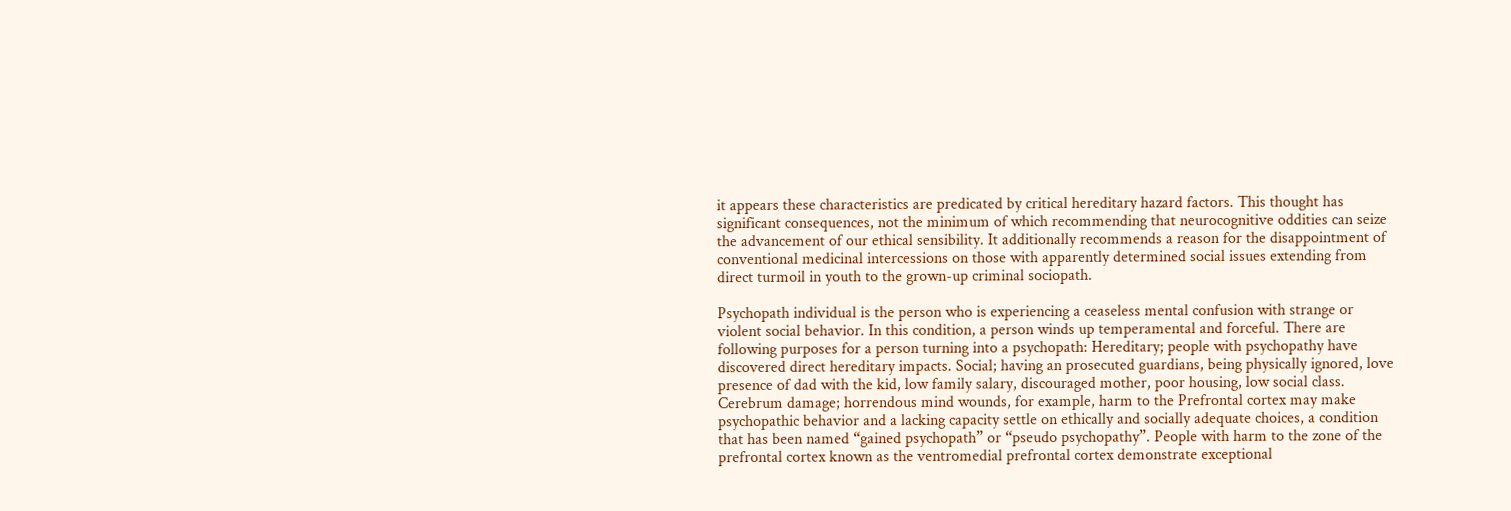it appears these characteristics are predicated by critical hereditary hazard factors. This thought has significant consequences, not the minimum of which recommending that neurocognitive oddities can seize the advancement of our ethical sensibility. It additionally recommends a reason for the disappointment of conventional medicinal intercessions on those with apparently determined social issues extending from direct turmoil in youth to the grown-up criminal sociopath.

Psychopath individual is the person who is experiencing a ceaseless mental confusion with strange or violent social behavior. In this condition, a person winds up temperamental and forceful. There are following purposes for a person turning into a psychopath: Hereditary; people with psychopathy have discovered direct hereditary impacts. Social; having an prosecuted guardians, being physically ignored, love presence of dad with the kid, low family salary, discouraged mother, poor housing, low social class. Cerebrum damage; horrendous mind wounds, for example, harm to the Prefrontal cortex may make psychopathic behavior and a lacking capacity settle on ethically and socially adequate choices, a condition that has been named “gained psychopath” or “pseudo psychopathy”. People with harm to the zone of the prefrontal cortex known as the ventromedial prefrontal cortex demonstrate exceptional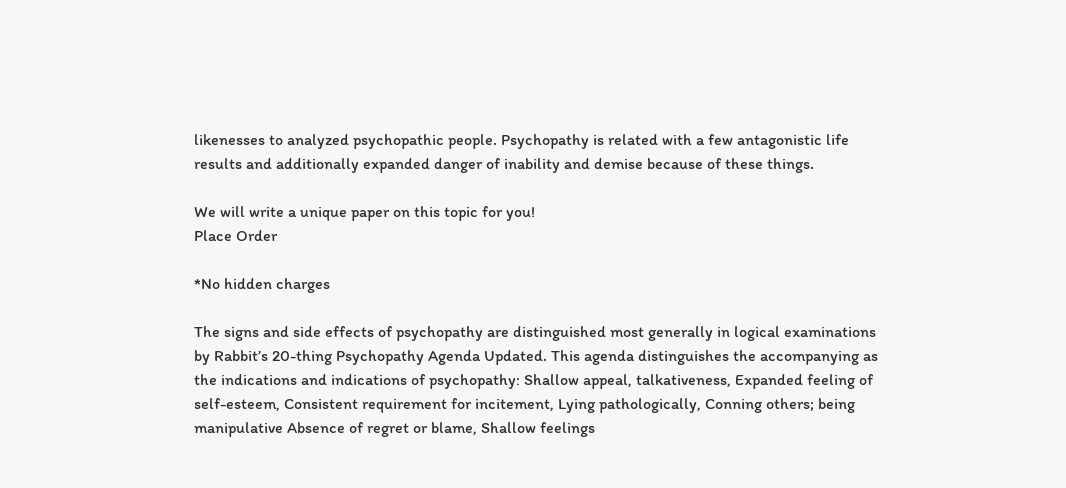likenesses to analyzed psychopathic people. Psychopathy is related with a few antagonistic life results and additionally expanded danger of inability and demise because of these things.

We will write a unique paper on this topic for you!
Place Order

*No hidden charges

The signs and side effects of psychopathy are distinguished most generally in logical examinations by Rabbit’s 20-thing Psychopathy Agenda Updated. This agenda distinguishes the accompanying as the indications and indications of psychopathy: Shallow appeal, talkativeness, Expanded feeling of self-esteem, Consistent requirement for incitement, Lying pathologically, Conning others; being manipulative Absence of regret or blame, Shallow feelings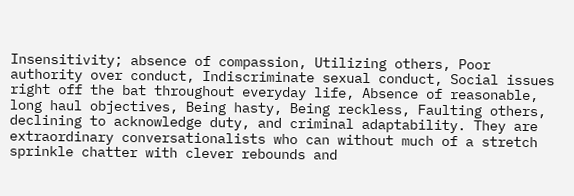Insensitivity; absence of compassion, Utilizing others, Poor authority over conduct, Indiscriminate sexual conduct, Social issues right off the bat throughout everyday life, Absence of reasonable, long haul objectives, Being hasty, Being reckless, Faulting others, declining to acknowledge duty, and criminal adaptability. They are extraordinary conversationalists who can without much of a stretch sprinkle chatter with clever rebounds and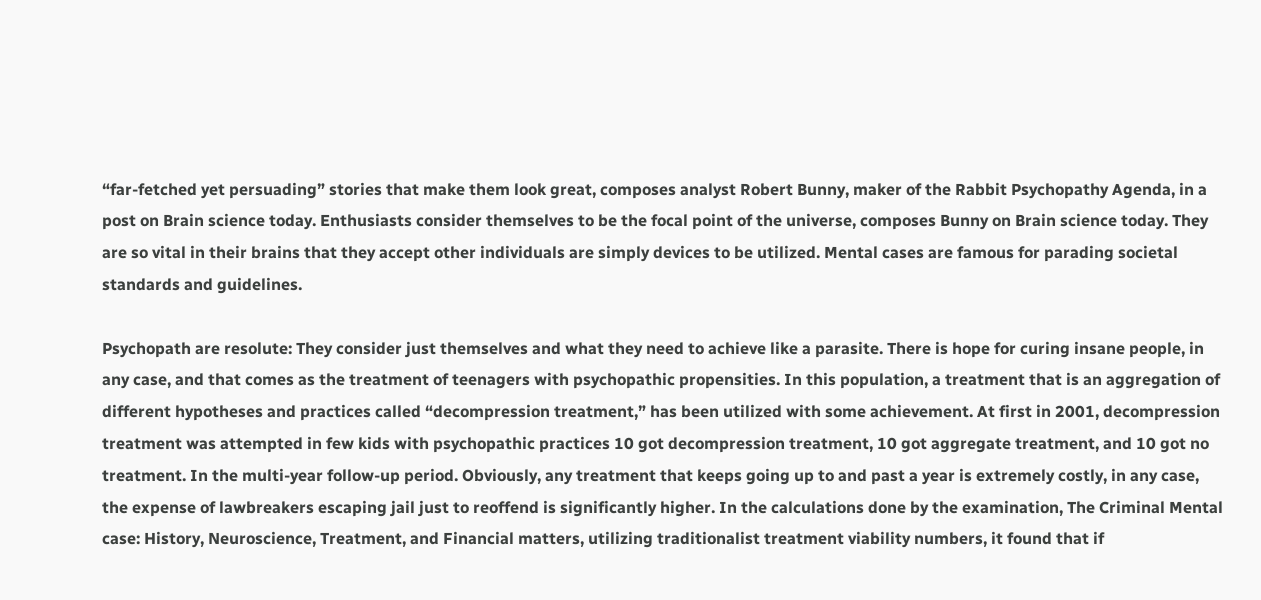“far-fetched yet persuading” stories that make them look great, composes analyst Robert Bunny, maker of the Rabbit Psychopathy Agenda, in a post on Brain science today. Enthusiasts consider themselves to be the focal point of the universe, composes Bunny on Brain science today. They are so vital in their brains that they accept other individuals are simply devices to be utilized. Mental cases are famous for parading societal standards and guidelines.

Psychopath are resolute: They consider just themselves and what they need to achieve like a parasite. There is hope for curing insane people, in any case, and that comes as the treatment of teenagers with psychopathic propensities. In this population, a treatment that is an aggregation of different hypotheses and practices called “decompression treatment,” has been utilized with some achievement. At first in 2001, decompression treatment was attempted in few kids with psychopathic practices 10 got decompression treatment, 10 got aggregate treatment, and 10 got no treatment. In the multi-year follow-up period. Obviously, any treatment that keeps going up to and past a year is extremely costly, in any case, the expense of lawbreakers escaping jail just to reoffend is significantly higher. In the calculations done by the examination, The Criminal Mental case: History, Neuroscience, Treatment, and Financial matters, utilizing traditionalist treatment viability numbers, it found that if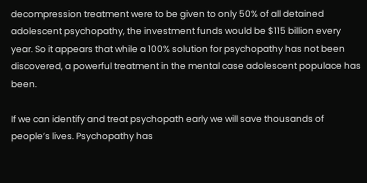decompression treatment were to be given to only 50% of all detained adolescent psychopathy, the investment funds would be $115 billion every year. So it appears that while a 100% solution for psychopathy has not been discovered, a powerful treatment in the mental case adolescent populace has been.

If we can identify and treat psychopath early we will save thousands of people’s lives. Psychopathy has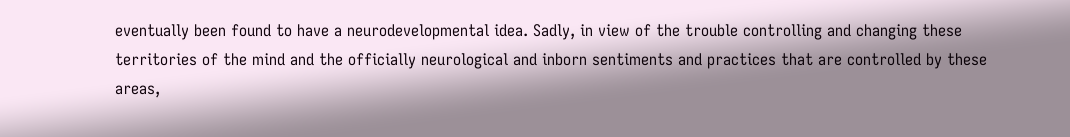eventually been found to have a neurodevelopmental idea. Sadly, in view of the trouble controlling and changing these territories of the mind and the officially neurological and inborn sentiments and practices that are controlled by these areas,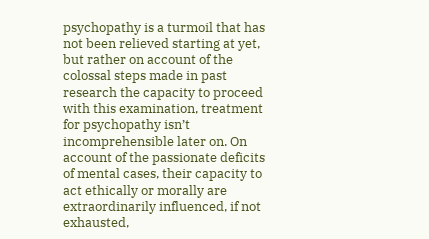psychopathy is a turmoil that has not been relieved starting at yet, but rather on account of the colossal steps made in past research the capacity to proceed with this examination, treatment for psychopathy isn’t incomprehensible later on. On account of the passionate deficits of mental cases, their capacity to act ethically or morally are extraordinarily influenced, if not exhausted,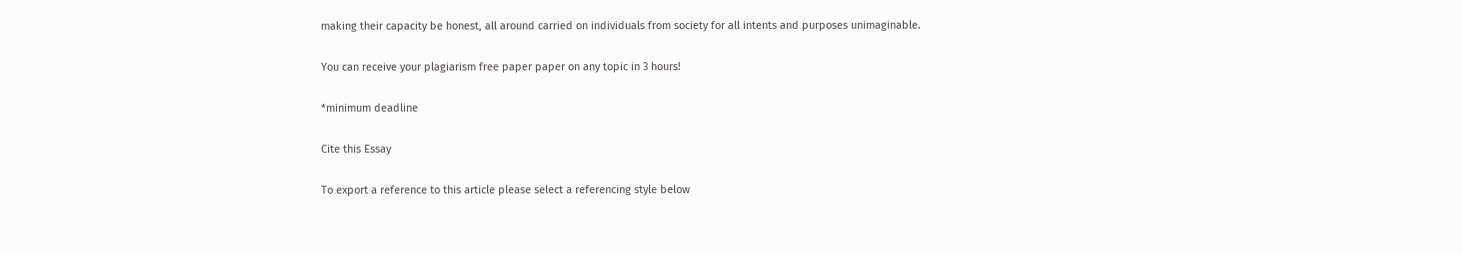making their capacity be honest, all around carried on individuals from society for all intents and purposes unimaginable.

You can receive your plagiarism free paper paper on any topic in 3 hours!

*minimum deadline

Cite this Essay

To export a reference to this article please select a referencing style below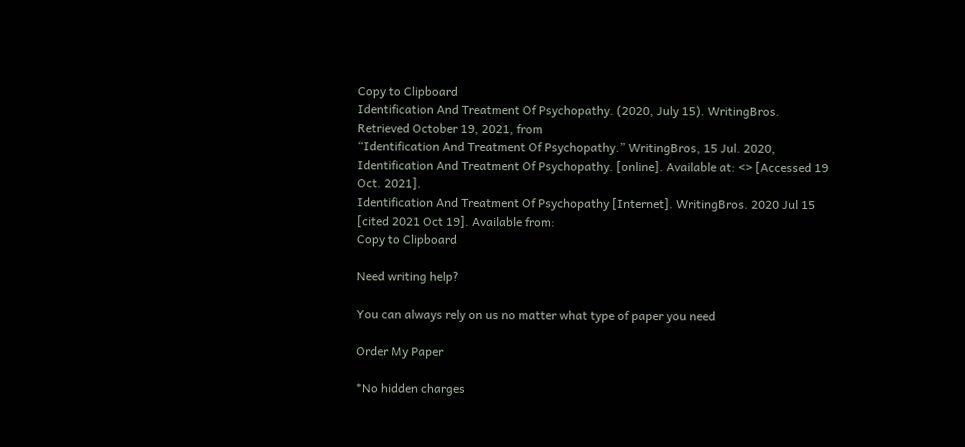Copy to Clipboard
Identification And Treatment Of Psychopathy. (2020, July 15). WritingBros. Retrieved October 19, 2021, from
“Identification And Treatment Of Psychopathy.” WritingBros, 15 Jul. 2020,
Identification And Treatment Of Psychopathy. [online]. Available at: <> [Accessed 19 Oct. 2021].
Identification And Treatment Of Psychopathy [Internet]. WritingBros. 2020 Jul 15 [cited 2021 Oct 19]. Available from:
Copy to Clipboard

Need writing help?

You can always rely on us no matter what type of paper you need

Order My Paper

*No hidden charges